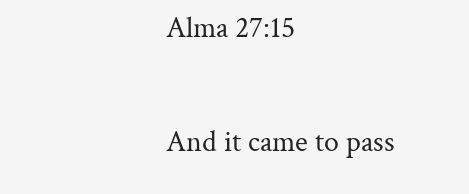Alma 27:15

And it came to pass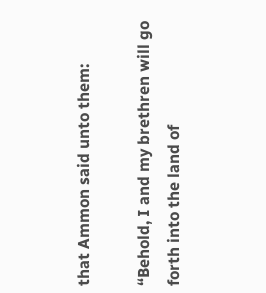that Ammon said unto them:

“Behold, I and my brethren will go forth into the land of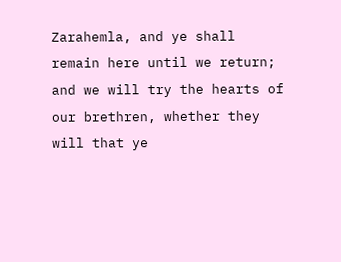Zarahemla, and ye shall remain here until we return; and we will try the hearts of our brethren, whether they will that ye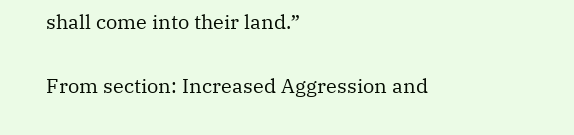shall come into their land.”

From section: Increased Aggression and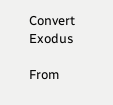Convert Exodus

From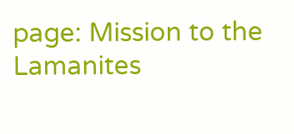page: Mission to the Lamanites